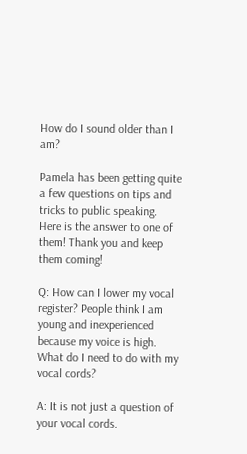How do I sound older than I am?

Pamela has been getting quite a few questions on tips and tricks to public speaking. Here is the answer to one of them! Thank you and keep them coming!

Q: How can I lower my vocal register? People think I am young and inexperienced because my voice is high. What do I need to do with my vocal cords?

A: It is not just a question of your vocal cords.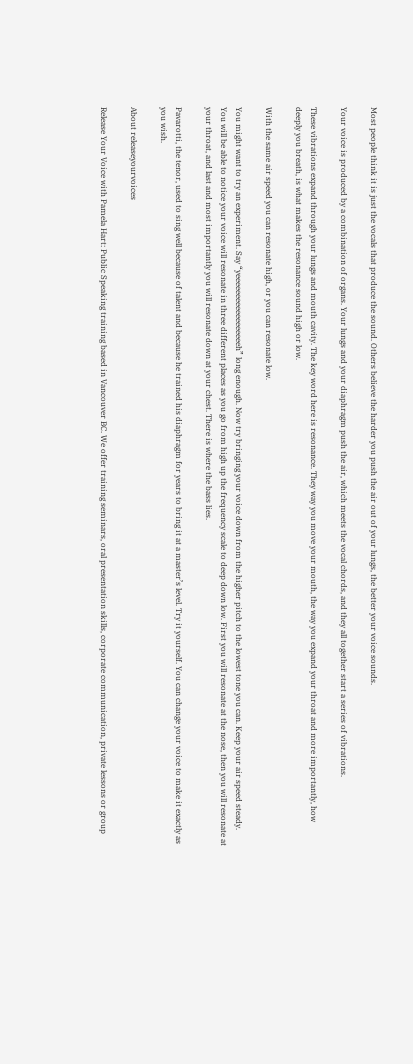Most people think it is just the vocals that produce the sound. Others believe the harder you push the air out of your lungs, the better your voice sounds.

Your voice is produced by a combination of organs. Your lungs and your diaphragm push the air, which meets the vocal chords, and they all together start a series of vibrations.

These vibrations expand through your lungs and mouth cavity. The key word here is resonance. They way you move your mouth, the way you expand your throat and more importantly, how deeply you breath, is what makes the resonance sound high or low.

With the same air speed you can resonate high, or you can resonate low.

You might want to try an experiment. Say “yeeeeeeeeeeeeeeeeeeh” long enough. Now try bringing your voice down from the higher pitch to the lowest tone you can. Keep your air speed steady. You will be able to notice your voice will resonate in three different places as you go from high up the frequency scale to deep down low. First you will resonate at the nose, then you will resonate at your throat, and last and most importantly you will resonate down at your chest. There is where the bass lies.

Pavarotti, the tenor, used to sing well because of talent and because he trained his diaphragm for years to bring it at a master’s level. Try it yourself. You can change your voice to make it exactly as you wish.

About releaseyourvoices

Release Your Voice with Pamela Hart: Public Speaking training based in Vancouver BC. We offer training seminars, oral presentation skills, corporate communication, private lessons or group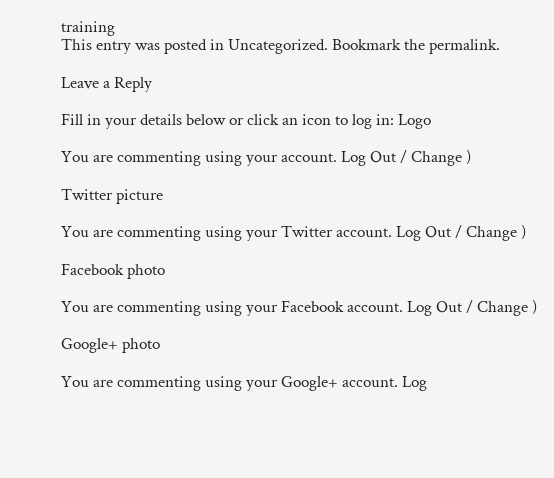training
This entry was posted in Uncategorized. Bookmark the permalink.

Leave a Reply

Fill in your details below or click an icon to log in: Logo

You are commenting using your account. Log Out / Change )

Twitter picture

You are commenting using your Twitter account. Log Out / Change )

Facebook photo

You are commenting using your Facebook account. Log Out / Change )

Google+ photo

You are commenting using your Google+ account. Log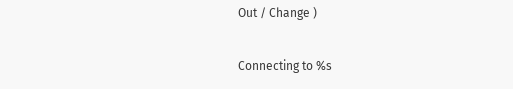Out / Change )

Connecting to %s